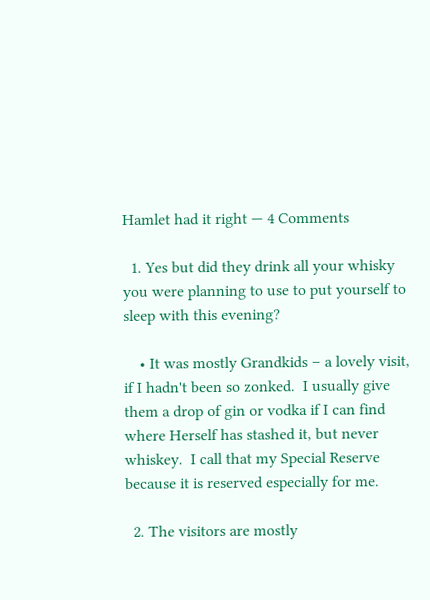Hamlet had it right — 4 Comments

  1. Yes but did they drink all your whisky you were planning to use to put yourself to sleep with this evening?

    • It was mostly Grandkids – a lovely visit, if I hadn't been so zonked.  I usually give them a drop of gin or vodka if I can find where Herself has stashed it, but never whiskey.  I call that my Special Reserve because it is reserved especially for me.

  2. The visitors are mostly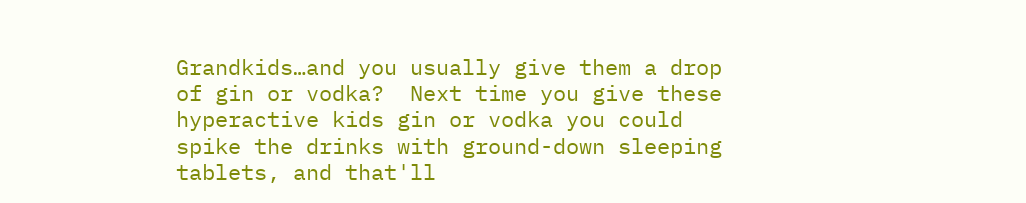Grandkids…and you usually give them a drop of gin or vodka?  Next time you give these hyperactive kids gin or vodka you could spike the drinks with ground-down sleeping tablets, and that'll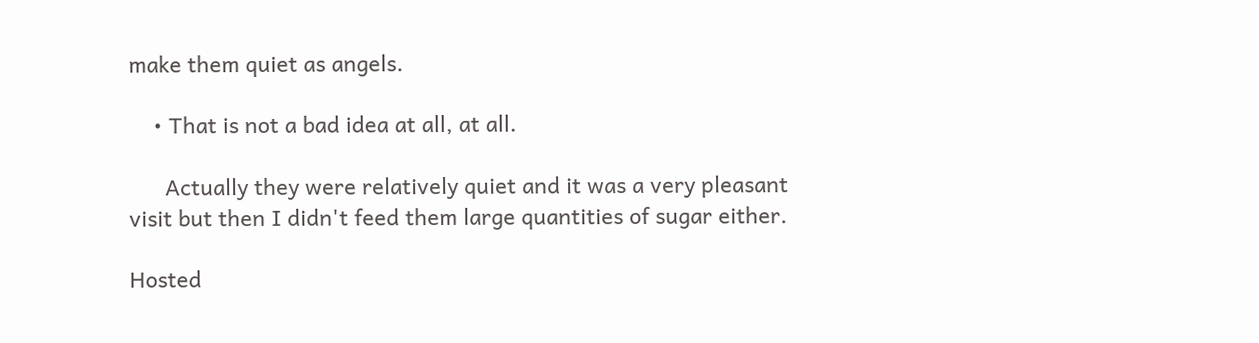make them quiet as angels.

    • That is not a bad idea at all, at all.

      Actually they were relatively quiet and it was a very pleasant visit but then I didn't feed them large quantities of sugar either.

Hosted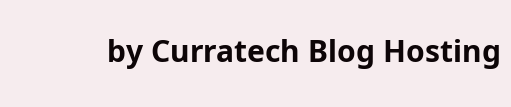by Curratech Blog Hosting